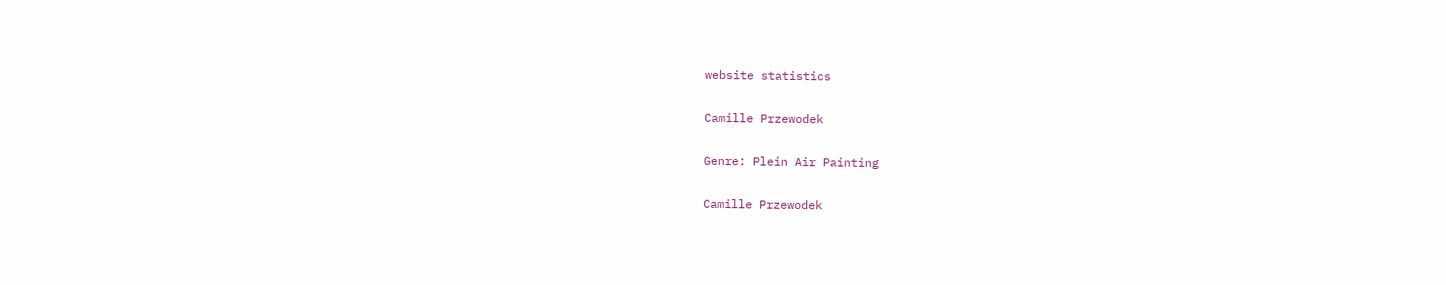website statistics

Camille Przewodek

Genre: Plein Air Painting

Camille Przewodek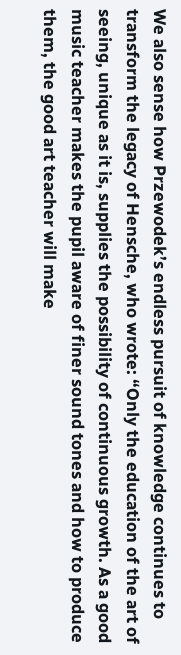We also sense how Przewodek’s endless pursuit of knowledge continues to transform the legacy of Hensche, who wrote: “Only the education of the art of seeing, unique as it is, supplies the possibility of continuous growth. As a good music teacher makes the pupil aware of finer sound tones and how to produce them, the good art teacher will make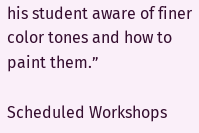his student aware of finer color tones and how to paint them.”

Scheduled Workshops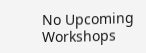No Upcoming Workshops